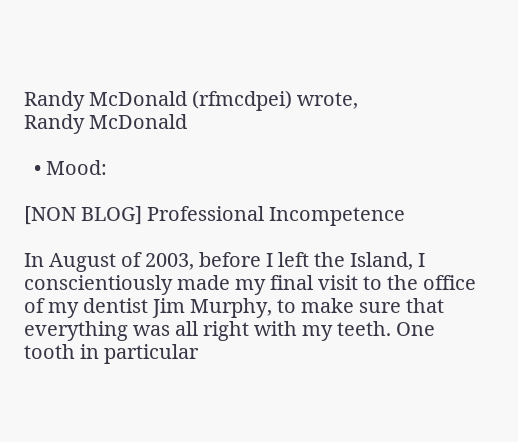Randy McDonald (rfmcdpei) wrote,
Randy McDonald

  • Mood:

[NON BLOG] Professional Incompetence

In August of 2003, before I left the Island, I conscientiously made my final visit to the office of my dentist Jim Murphy, to make sure that everything was all right with my teeth. One tooth in particular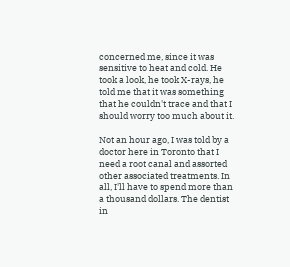concerned me, since it was sensitive to heat and cold. He took a look, he took X-rays, he told me that it was something that he couldn't trace and that I should worry too much about it.

Not an hour ago, I was told by a doctor here in Toronto that I need a root canal and assorted other associated treatments. In all, I'll have to spend more than a thousand dollars. The dentist in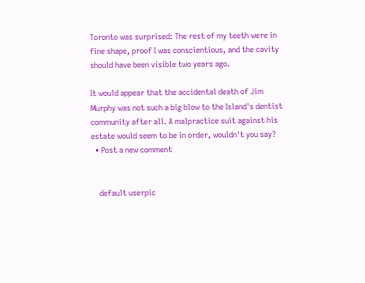Toronto was surprised: The rest of my teeth were in fine shape, proof I was conscientious, and the cavity should have been visible two years ago.

It would appear that the accidental death of Jim Murphy was not such a big blow to the Island's dentist community after all. A malpractice suit against his estate would seem to be in order, wouldn't you say?
  • Post a new comment


    default userpic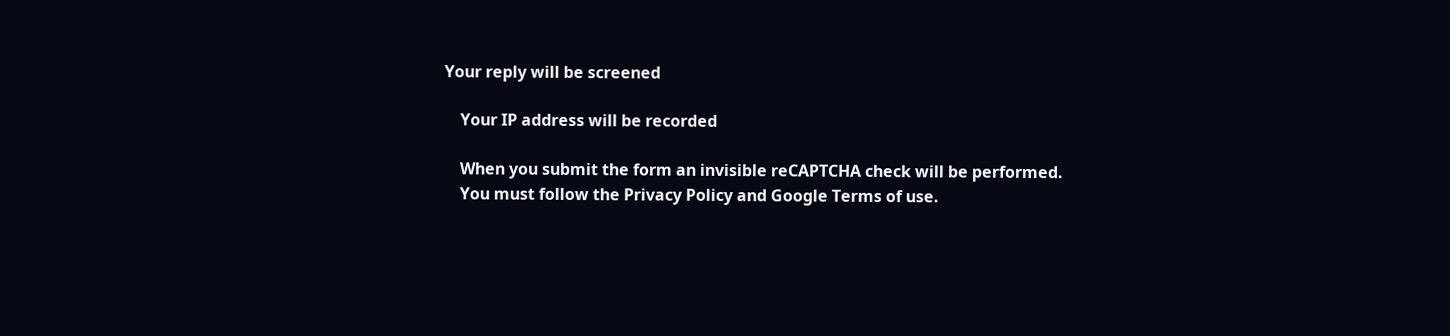Your reply will be screened

    Your IP address will be recorded

    When you submit the form an invisible reCAPTCHA check will be performed.
    You must follow the Privacy Policy and Google Terms of use.